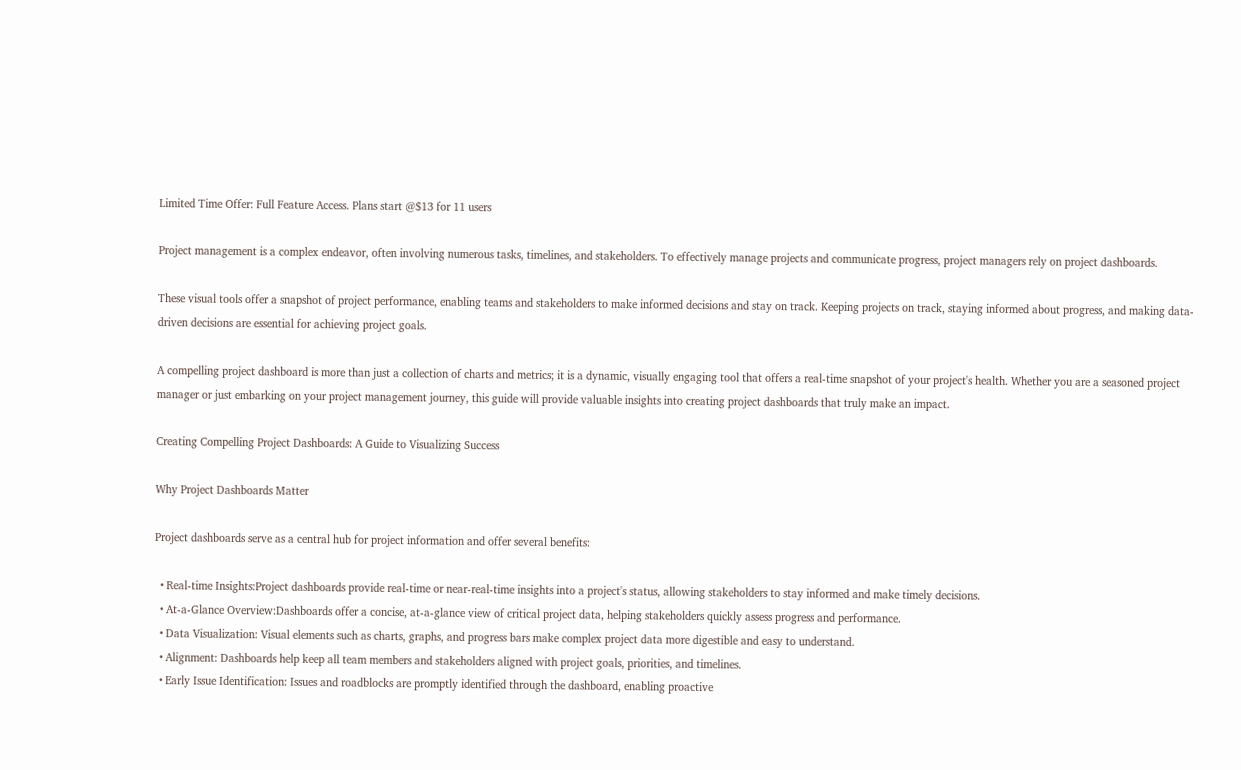Limited Time Offer: Full Feature Access. Plans start @$13 for 11 users

Project management is a complex endeavor, often involving numerous tasks, timelines, and stakeholders. To effectively manage projects and communicate progress, project managers rely on project dashboards.

These visual tools offer a snapshot of project performance, enabling teams and stakeholders to make informed decisions and stay on track. Keeping projects on track, staying informed about progress, and making data-driven decisions are essential for achieving project goals.

A compelling project dashboard is more than just a collection of charts and metrics; it is a dynamic, visually engaging tool that offers a real-time snapshot of your project's health. Whether you are a seasoned project manager or just embarking on your project management journey, this guide will provide valuable insights into creating project dashboards that truly make an impact.

Creating Compelling Project Dashboards: A Guide to Visualizing Success

Why Project Dashboards Matter

Project dashboards serve as a central hub for project information and offer several benefits:

  • Real-time Insights:Project dashboards provide real-time or near-real-time insights into a project's status, allowing stakeholders to stay informed and make timely decisions.
  • At-a-Glance Overview:Dashboards offer a concise, at-a-glance view of critical project data, helping stakeholders quickly assess progress and performance.
  • Data Visualization: Visual elements such as charts, graphs, and progress bars make complex project data more digestible and easy to understand.
  • Alignment: Dashboards help keep all team members and stakeholders aligned with project goals, priorities, and timelines.
  • Early Issue Identification: Issues and roadblocks are promptly identified through the dashboard, enabling proactive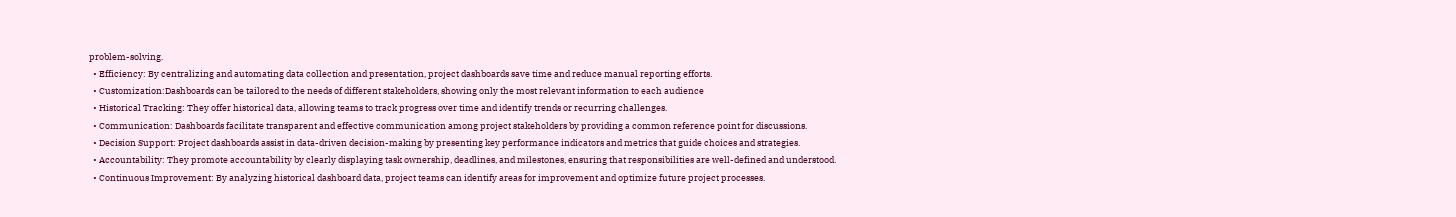problem-solving.
  • Efficiency: By centralizing and automating data collection and presentation, project dashboards save time and reduce manual reporting efforts.
  • Customization:Dashboards can be tailored to the needs of different stakeholders, showing only the most relevant information to each audience
  • Historical Tracking: They offer historical data, allowing teams to track progress over time and identify trends or recurring challenges.
  • Communication: Dashboards facilitate transparent and effective communication among project stakeholders by providing a common reference point for discussions.
  • Decision Support: Project dashboards assist in data-driven decision-making by presenting key performance indicators and metrics that guide choices and strategies.
  • Accountability: They promote accountability by clearly displaying task ownership, deadlines, and milestones, ensuring that responsibilities are well-defined and understood.
  • Continuous Improvement: By analyzing historical dashboard data, project teams can identify areas for improvement and optimize future project processes.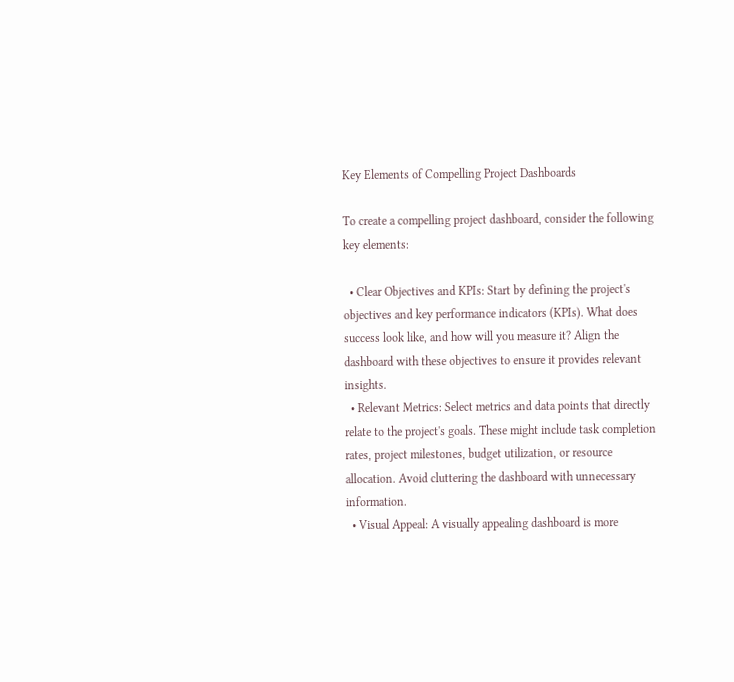Key Elements of Compelling Project Dashboards

To create a compelling project dashboard, consider the following key elements:

  • Clear Objectives and KPIs: Start by defining the project's objectives and key performance indicators (KPIs). What does success look like, and how will you measure it? Align the dashboard with these objectives to ensure it provides relevant insights.
  • Relevant Metrics: Select metrics and data points that directly relate to the project's goals. These might include task completion rates, project milestones, budget utilization, or resource allocation. Avoid cluttering the dashboard with unnecessary information.
  • Visual Appeal: A visually appealing dashboard is more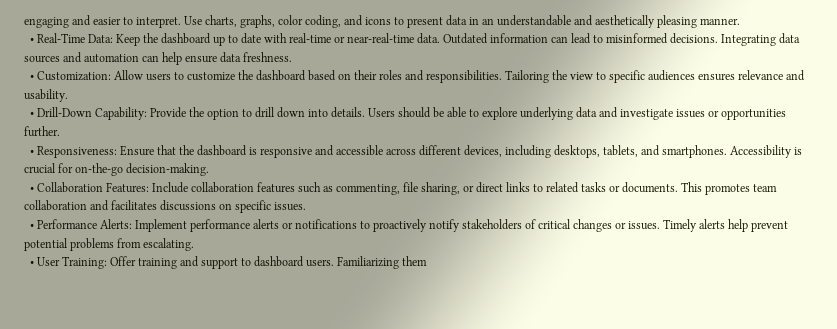engaging and easier to interpret. Use charts, graphs, color coding, and icons to present data in an understandable and aesthetically pleasing manner.
  • Real-Time Data: Keep the dashboard up to date with real-time or near-real-time data. Outdated information can lead to misinformed decisions. Integrating data sources and automation can help ensure data freshness.
  • Customization: Allow users to customize the dashboard based on their roles and responsibilities. Tailoring the view to specific audiences ensures relevance and usability.
  • Drill-Down Capability: Provide the option to drill down into details. Users should be able to explore underlying data and investigate issues or opportunities further.
  • Responsiveness: Ensure that the dashboard is responsive and accessible across different devices, including desktops, tablets, and smartphones. Accessibility is crucial for on-the-go decision-making.
  • Collaboration Features: Include collaboration features such as commenting, file sharing, or direct links to related tasks or documents. This promotes team collaboration and facilitates discussions on specific issues.
  • Performance Alerts: Implement performance alerts or notifications to proactively notify stakeholders of critical changes or issues. Timely alerts help prevent potential problems from escalating.
  • User Training: Offer training and support to dashboard users. Familiarizing them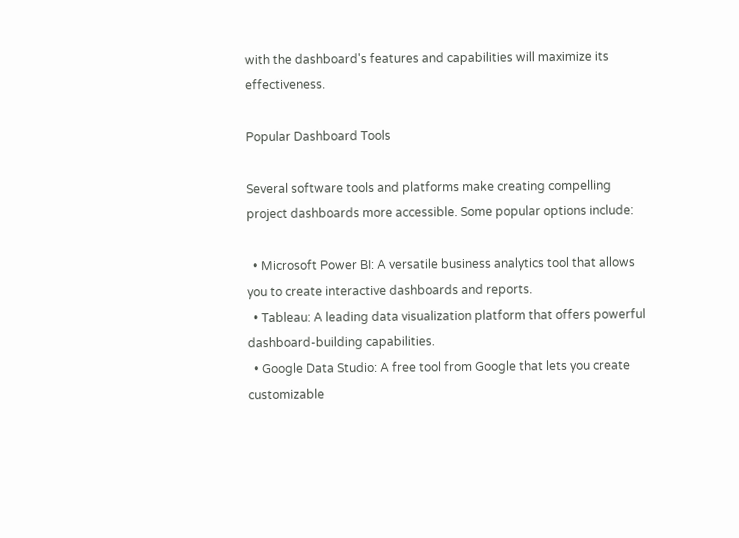with the dashboard's features and capabilities will maximize its effectiveness.

Popular Dashboard Tools

Several software tools and platforms make creating compelling project dashboards more accessible. Some popular options include:

  • Microsoft Power BI: A versatile business analytics tool that allows you to create interactive dashboards and reports.
  • Tableau: A leading data visualization platform that offers powerful dashboard-building capabilities.
  • Google Data Studio: A free tool from Google that lets you create customizable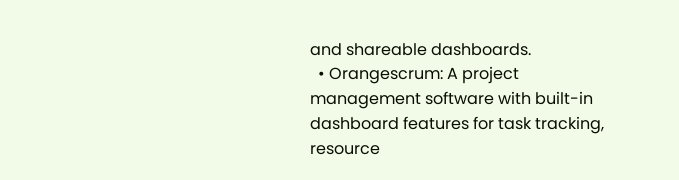and shareable dashboards.
  • Orangescrum: A project management software with built-in dashboard features for task tracking, resource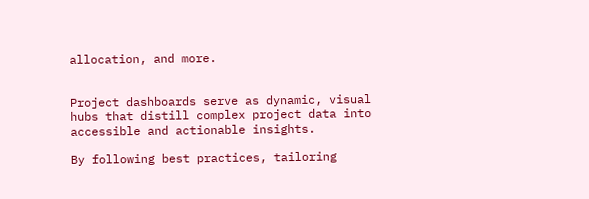allocation, and more.


Project dashboards serve as dynamic, visual hubs that distill complex project data into accessible and actionable insights.

By following best practices, tailoring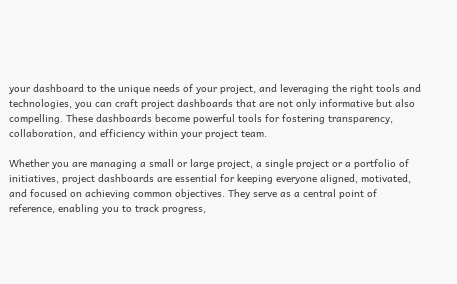your dashboard to the unique needs of your project, and leveraging the right tools and technologies, you can craft project dashboards that are not only informative but also compelling. These dashboards become powerful tools for fostering transparency, collaboration, and efficiency within your project team.

Whether you are managing a small or large project, a single project or a portfolio of initiatives, project dashboards are essential for keeping everyone aligned, motivated, and focused on achieving common objectives. They serve as a central point of reference, enabling you to track progress,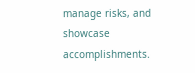manage risks, and showcase accomplishments.